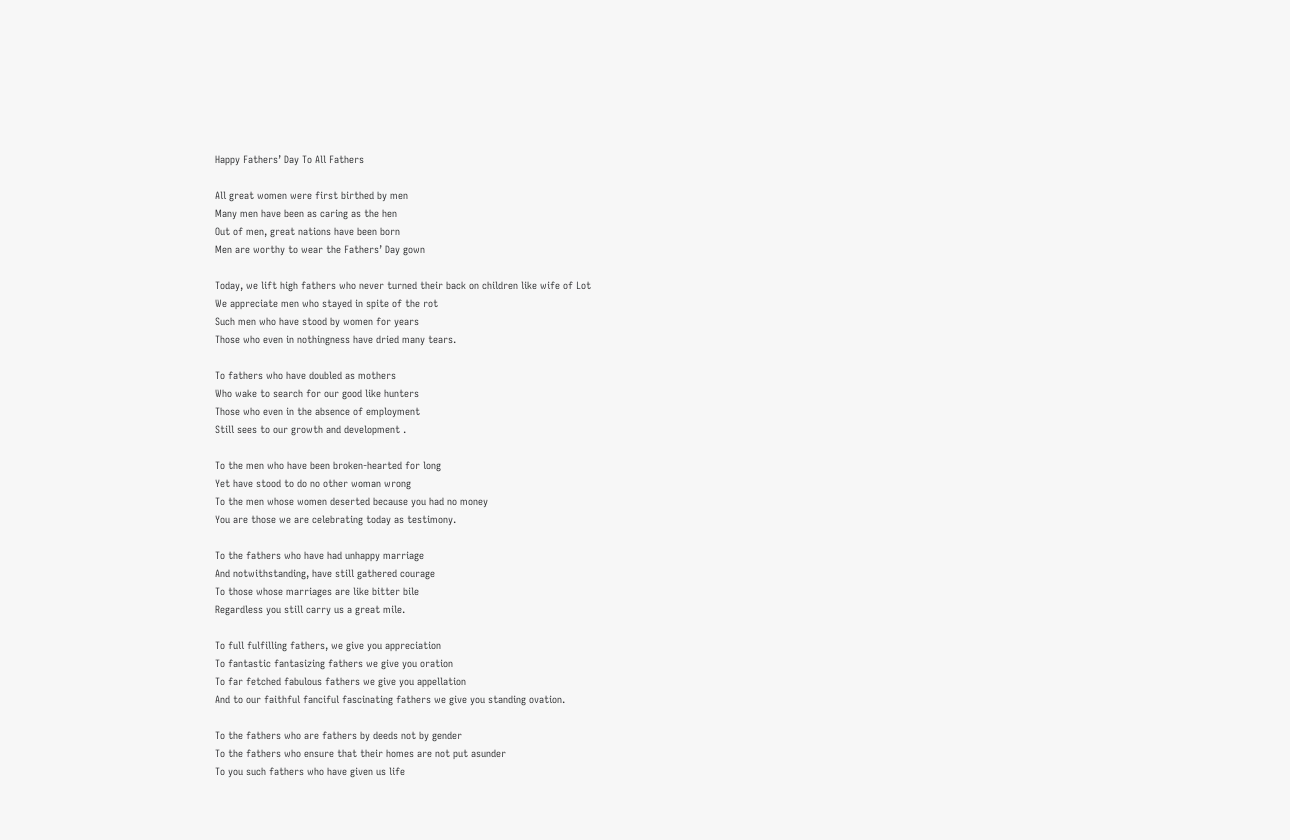Happy Fathers’ Day To All Fathers

All great women were first birthed by men
Many men have been as caring as the hen
Out of men, great nations have been born
Men are worthy to wear the Fathers’ Day gown

Today, we lift high fathers who never turned their back on children like wife of Lot
We appreciate men who stayed in spite of the rot
Such men who have stood by women for years
Those who even in nothingness have dried many tears.

To fathers who have doubled as mothers
Who wake to search for our good like hunters
Those who even in the absence of employment
Still sees to our growth and development .

To the men who have been broken-hearted for long
Yet have stood to do no other woman wrong
To the men whose women deserted because you had no money
You are those we are celebrating today as testimony.

To the fathers who have had unhappy marriage
And notwithstanding, have still gathered courage
To those whose marriages are like bitter bile
Regardless you still carry us a great mile.

To full fulfilling fathers, we give you appreciation
To fantastic fantasizing fathers we give you oration
To far fetched fabulous fathers we give you appellation
And to our faithful fanciful fascinating fathers we give you standing ovation.

To the fathers who are fathers by deeds not by gender
To the fathers who ensure that their homes are not put asunder
To you such fathers who have given us life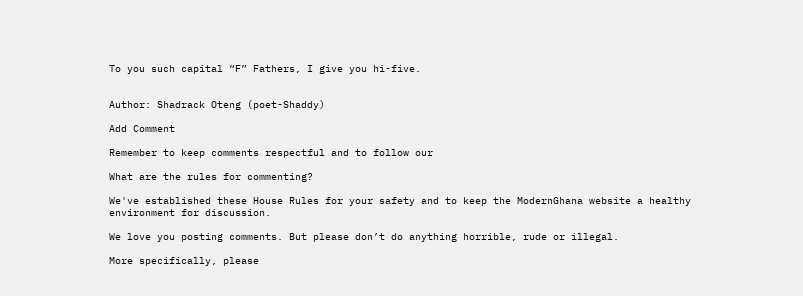To you such capital “F” Fathers, I give you hi-five.


Author: Shadrack Oteng (poet-Shaddy)

Add Comment

Remember to keep comments respectful and to follow our

What are the rules for commenting?

We've established these House Rules for your safety and to keep the ModernGhana website a healthy environment for discussion.

We love you posting comments. But please don’t do anything horrible, rude or illegal.

More specifically, please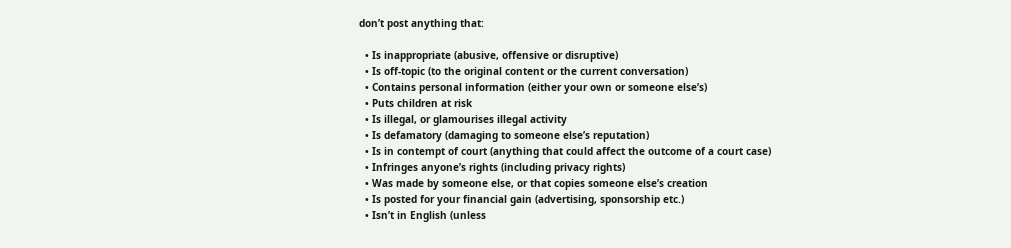don’t post anything that:

  • Is inappropriate (abusive, offensive or disruptive)
  • Is off-topic (to the original content or the current conversation)
  • Contains personal information (either your own or someone else’s)
  • Puts children at risk
  • Is illegal, or glamourises illegal activity
  • Is defamatory (damaging to someone else’s reputation)
  • Is in contempt of court (anything that could affect the outcome of a court case)
  • Infringes anyone’s rights (including privacy rights)
  • Was made by someone else, or that copies someone else’s creation
  • Is posted for your financial gain (advertising, sponsorship etc.)
  • Isn’t in English (unless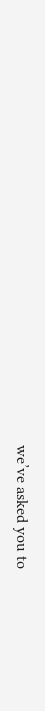we’ve asked you to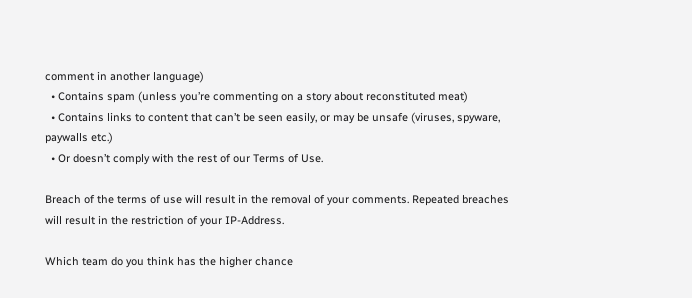comment in another language)
  • Contains spam (unless you’re commenting on a story about reconstituted meat)
  • Contains links to content that can’t be seen easily, or may be unsafe (viruses, spyware, paywalls etc.)
  • Or doesn’t comply with the rest of our Terms of Use.

Breach of the terms of use will result in the removal of your comments. Repeated breaches will result in the restriction of your IP-Address.

Which team do you think has the higher chance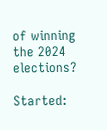of winning the 2024 elections?

Started: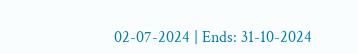02-07-2024 | Ends: 31-10-2024